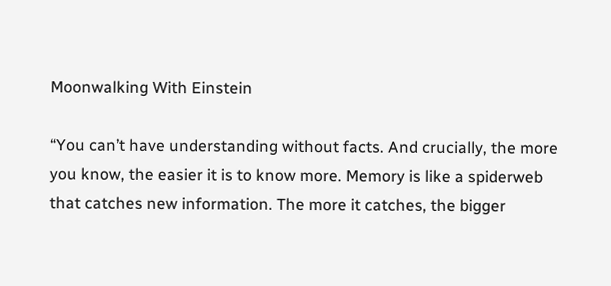Moonwalking With Einstein

“You can’t have understanding without facts. And crucially, the more you know, the easier it is to know more. Memory is like a spiderweb that catches new information. The more it catches, the bigger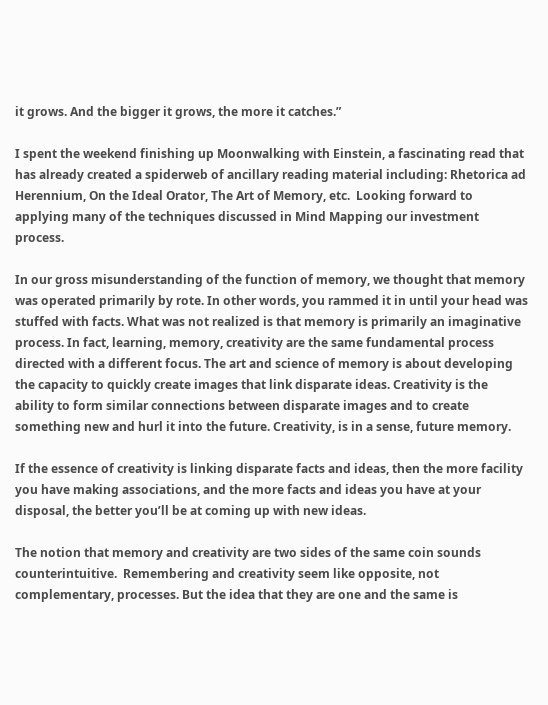it grows. And the bigger it grows, the more it catches.”

I spent the weekend finishing up Moonwalking with Einstein, a fascinating read that has already created a spiderweb of ancillary reading material including: Rhetorica ad Herennium, On the Ideal Orator, The Art of Memory, etc.  Looking forward to applying many of the techniques discussed in Mind Mapping our investment process.

In our gross misunderstanding of the function of memory, we thought that memory was operated primarily by rote. In other words, you rammed it in until your head was stuffed with facts. What was not realized is that memory is primarily an imaginative process. In fact, learning, memory, creativity are the same fundamental process directed with a different focus. The art and science of memory is about developing the capacity to quickly create images that link disparate ideas. Creativity is the ability to form similar connections between disparate images and to create something new and hurl it into the future. Creativity, is in a sense, future memory.

If the essence of creativity is linking disparate facts and ideas, then the more facility you have making associations, and the more facts and ideas you have at your disposal, the better you’ll be at coming up with new ideas.

The notion that memory and creativity are two sides of the same coin sounds counterintuitive.  Remembering and creativity seem like opposite, not complementary, processes. But the idea that they are one and the same is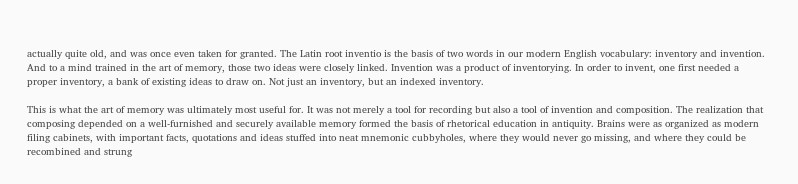actually quite old, and was once even taken for granted. The Latin root inventio is the basis of two words in our modern English vocabulary: inventory and invention. And to a mind trained in the art of memory, those two ideas were closely linked. Invention was a product of inventorying. In order to invent, one first needed a proper inventory, a bank of existing ideas to draw on. Not just an inventory, but an indexed inventory.

This is what the art of memory was ultimately most useful for. It was not merely a tool for recording but also a tool of invention and composition. The realization that composing depended on a well-furnished and securely available memory formed the basis of rhetorical education in antiquity. Brains were as organized as modern filing cabinets, with important facts, quotations and ideas stuffed into neat mnemonic cubbyholes, where they would never go missing, and where they could be recombined and strung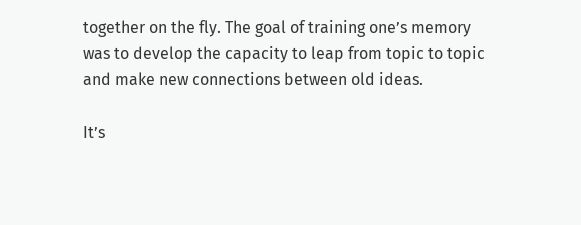together on the fly. The goal of training one’s memory was to develop the capacity to leap from topic to topic and make new connections between old ideas.

It’s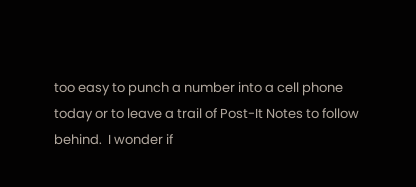too easy to punch a number into a cell phone today or to leave a trail of Post-It Notes to follow behind.  I wonder if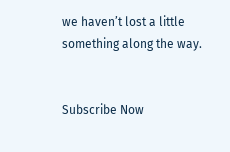we haven’t lost a little something along the way.


Subscribe Now